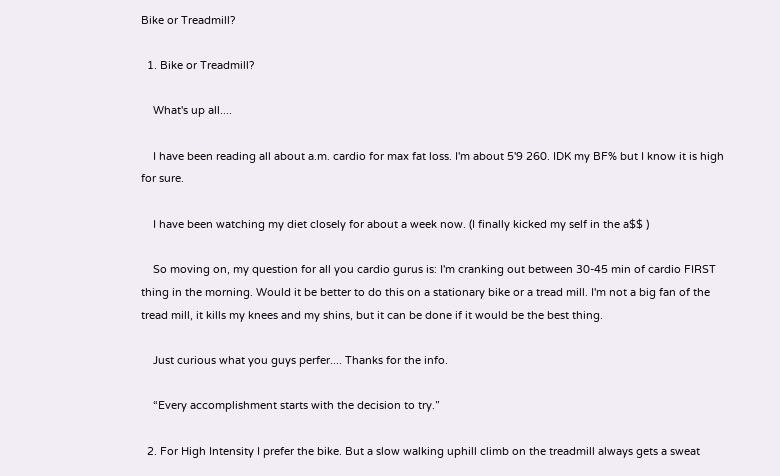Bike or Treadmill?

  1. Bike or Treadmill?

    What's up all....

    I have been reading all about a.m. cardio for max fat loss. I'm about 5'9 260. IDK my BF% but I know it is high for sure.

    I have been watching my diet closely for about a week now. (I finally kicked my self in the a$$ )

    So moving on, my question for all you cardio gurus is: I'm cranking out between 30-45 min of cardio FIRST thing in the morning. Would it be better to do this on a stationary bike or a tread mill. I'm not a big fan of the tread mill, it kills my knees and my shins, but it can be done if it would be the best thing.

    Just curious what you guys perfer.... Thanks for the info.

    “Every accomplishment starts with the decision to try.”

  2. For High Intensity I prefer the bike. But a slow walking uphill climb on the treadmill always gets a sweat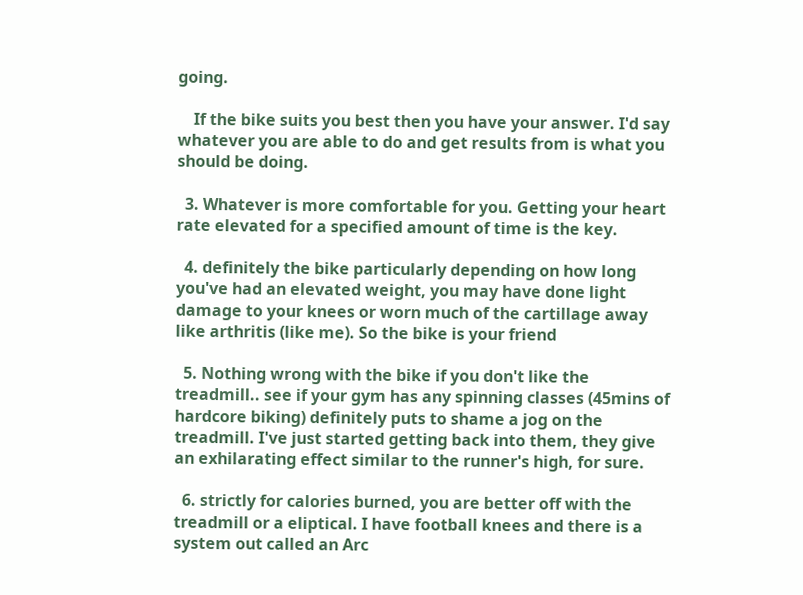going.

    If the bike suits you best then you have your answer. I'd say whatever you are able to do and get results from is what you should be doing.

  3. Whatever is more comfortable for you. Getting your heart rate elevated for a specified amount of time is the key.

  4. definitely the bike particularly depending on how long you've had an elevated weight, you may have done light damage to your knees or worn much of the cartillage away like arthritis (like me). So the bike is your friend

  5. Nothing wrong with the bike if you don't like the treadmill.. see if your gym has any spinning classes (45mins of hardcore biking) definitely puts to shame a jog on the treadmill. I've just started getting back into them, they give an exhilarating effect similar to the runner's high, for sure.

  6. strictly for calories burned, you are better off with the treadmill or a eliptical. I have football knees and there is a system out called an Arc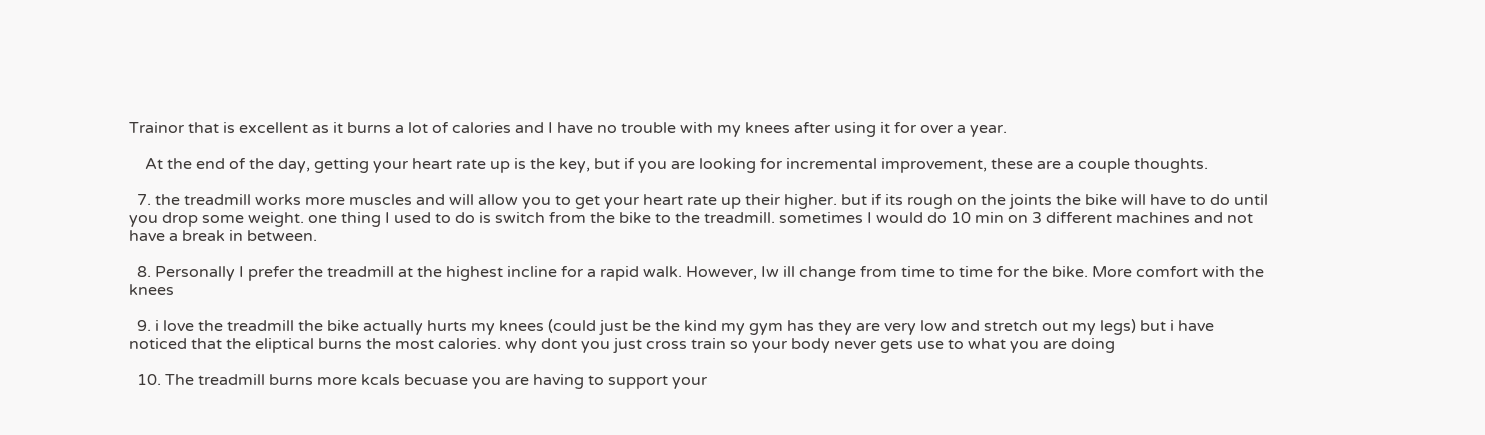Trainor that is excellent as it burns a lot of calories and I have no trouble with my knees after using it for over a year.

    At the end of the day, getting your heart rate up is the key, but if you are looking for incremental improvement, these are a couple thoughts.

  7. the treadmill works more muscles and will allow you to get your heart rate up their higher. but if its rough on the joints the bike will have to do until you drop some weight. one thing I used to do is switch from the bike to the treadmill. sometimes I would do 10 min on 3 different machines and not have a break in between.

  8. Personally I prefer the treadmill at the highest incline for a rapid walk. However, Iw ill change from time to time for the bike. More comfort with the knees

  9. i love the treadmill the bike actually hurts my knees (could just be the kind my gym has they are very low and stretch out my legs) but i have noticed that the eliptical burns the most calories. why dont you just cross train so your body never gets use to what you are doing

  10. The treadmill burns more kcals becuase you are having to support your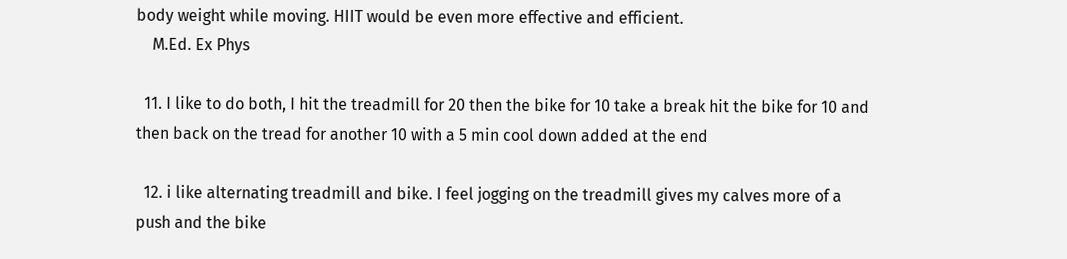body weight while moving. HIIT would be even more effective and efficient.
    M.Ed. Ex Phys

  11. I like to do both, I hit the treadmill for 20 then the bike for 10 take a break hit the bike for 10 and then back on the tread for another 10 with a 5 min cool down added at the end

  12. i like alternating treadmill and bike. I feel jogging on the treadmill gives my calves more of a push and the bike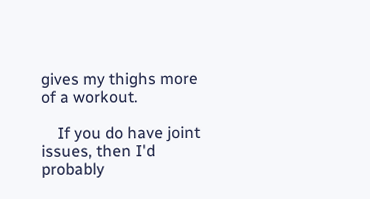gives my thighs more of a workout.

    If you do have joint issues, then I'd probably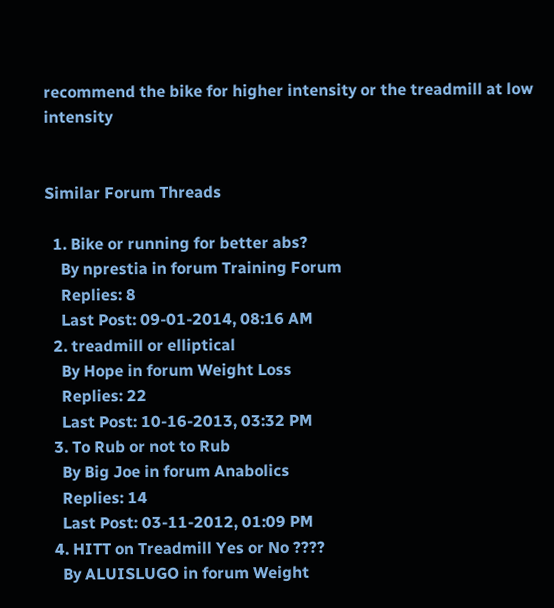recommend the bike for higher intensity or the treadmill at low intensity


Similar Forum Threads

  1. Bike or running for better abs?
    By nprestia in forum Training Forum
    Replies: 8
    Last Post: 09-01-2014, 08:16 AM
  2. treadmill or elliptical
    By Hope in forum Weight Loss
    Replies: 22
    Last Post: 10-16-2013, 03:32 PM
  3. To Rub or not to Rub
    By Big Joe in forum Anabolics
    Replies: 14
    Last Post: 03-11-2012, 01:09 PM
  4. HITT on Treadmill Yes or No ????
    By ALUISLUGO in forum Weight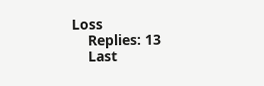Loss
    Replies: 13
    Last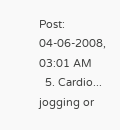Post: 04-06-2008, 03:01 AM
  5. Cardio... jogging or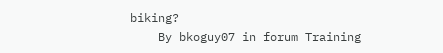biking?
    By bkoguy07 in forum Training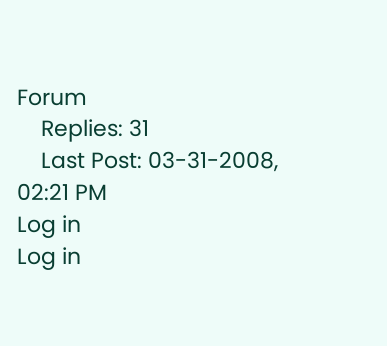Forum
    Replies: 31
    Last Post: 03-31-2008, 02:21 PM
Log in
Log in